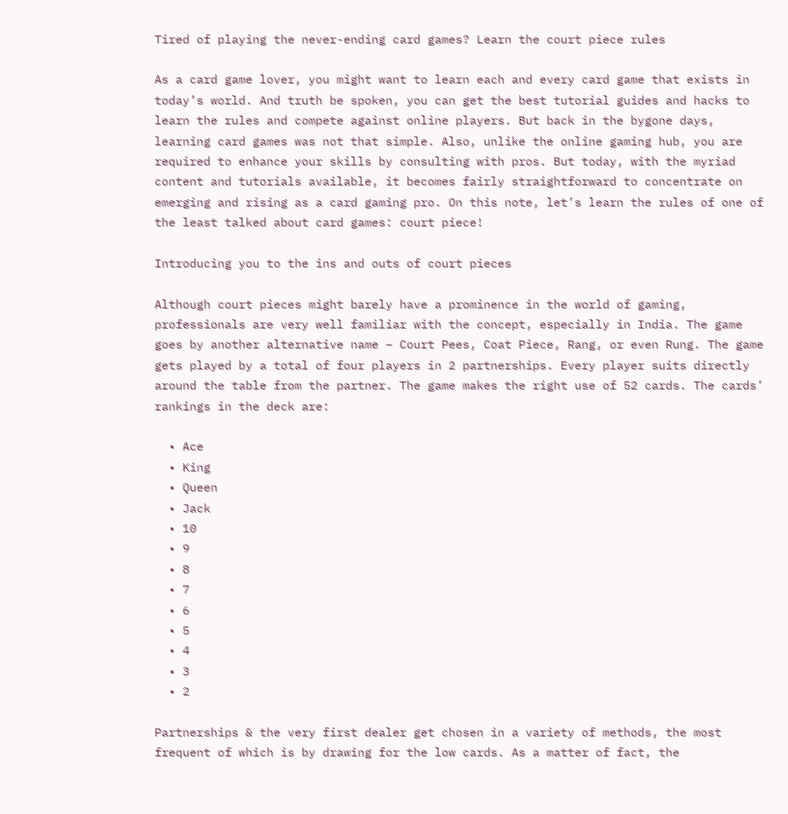Tired of playing the never-ending card games? Learn the court piece rules

As a card game lover, you might want to learn each and every card game that exists in today’s world. And truth be spoken, you can get the best tutorial guides and hacks to learn the rules and compete against online players. But back in the bygone days, learning card games was not that simple. Also, unlike the online gaming hub, you are required to enhance your skills by consulting with pros. But today, with the myriad content and tutorials available, it becomes fairly straightforward to concentrate on emerging and rising as a card gaming pro. On this note, let’s learn the rules of one of the least talked about card games: court piece!

Introducing you to the ins and outs of court pieces

Although court pieces might barely have a prominence in the world of gaming, professionals are very well familiar with the concept, especially in India. The game goes by another alternative name – Court Pees, Coat Piece, Rang, or even Rung. The game gets played by a total of four players in 2 partnerships. Every player suits directly around the table from the partner. The game makes the right use of 52 cards. The cards’ rankings in the deck are:

  • Ace
  • King
  • Queen
  • Jack
  • 10
  • 9
  • 8
  • 7
  • 6
  • 5
  • 4
  • 3
  • 2

Partnerships & the very first dealer get chosen in a variety of methods, the most frequent of which is by drawing for the low cards. As a matter of fact, the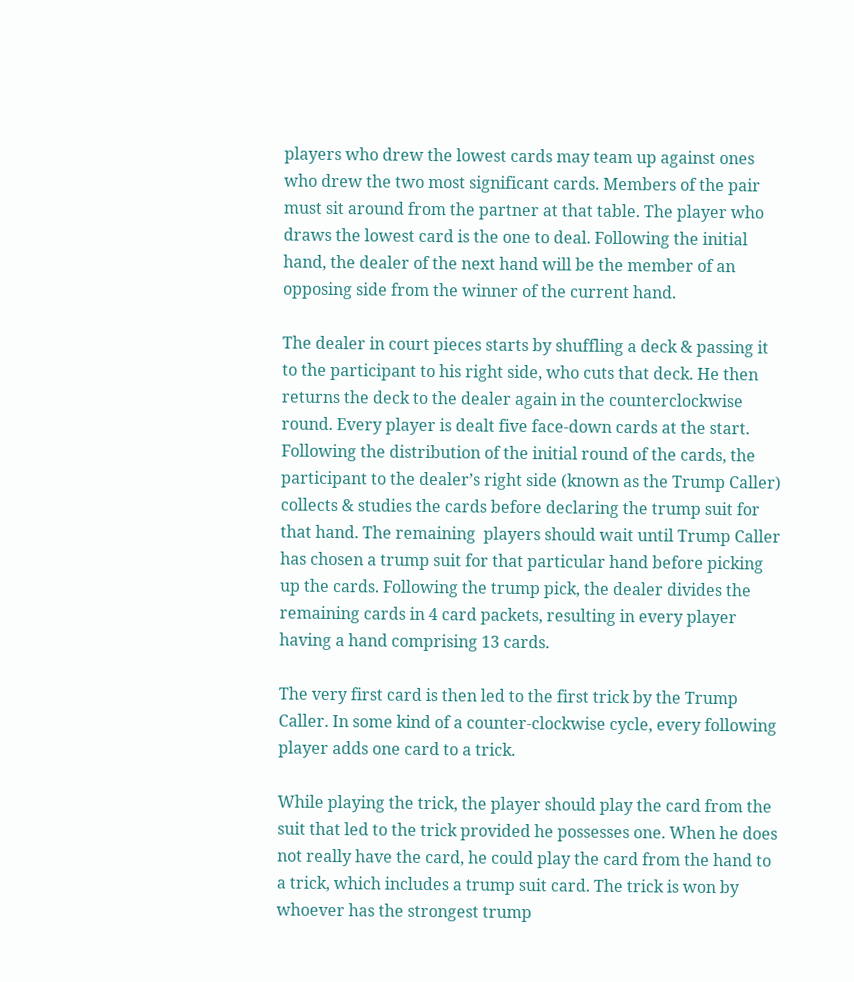players who drew the lowest cards may team up against ones who drew the two most significant cards. Members of the pair must sit around from the partner at that table. The player who draws the lowest card is the one to deal. Following the initial hand, the dealer of the next hand will be the member of an opposing side from the winner of the current hand.

The dealer in court pieces starts by shuffling a deck & passing it to the participant to his right side, who cuts that deck. He then returns the deck to the dealer again in the counterclockwise round. Every player is dealt five face-down cards at the start. Following the distribution of the initial round of the cards, the participant to the dealer’s right side (known as the Trump Caller) collects & studies the cards before declaring the trump suit for that hand. The remaining  players should wait until Trump Caller has chosen a trump suit for that particular hand before picking up the cards. Following the trump pick, the dealer divides the remaining cards in 4 card packets, resulting in every player having a hand comprising 13 cards.

The very first card is then led to the first trick by the Trump Caller. In some kind of a counter-clockwise cycle, every following player adds one card to a trick.

While playing the trick, the player should play the card from the suit that led to the trick provided he possesses one. When he does not really have the card, he could play the card from the hand to a trick, which includes a trump suit card. The trick is won by whoever has the strongest trump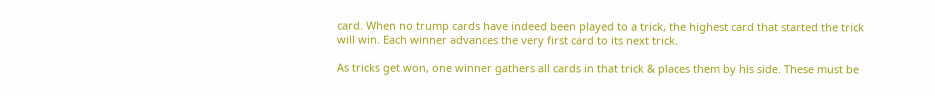card. When no trump cards have indeed been played to a trick, the highest card that started the trick will win. Each winner advances the very first card to its next trick.

As tricks get won, one winner gathers all cards in that trick & places them by his side. These must be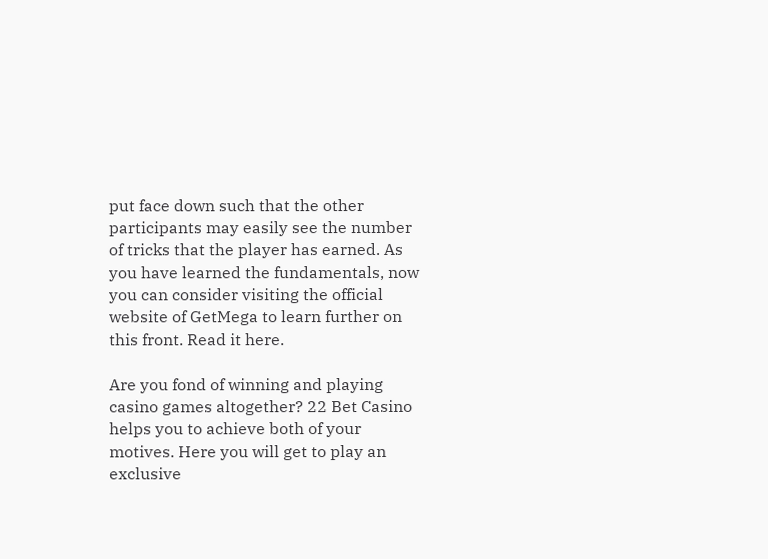put face down such that the other participants may easily see the number of tricks that the player has earned. As you have learned the fundamentals, now you can consider visiting the official website of GetMega to learn further on this front. Read it here.

Are you fond of winning and playing casino games altogether? 22 Bet Casino helps you to achieve both of your motives. Here you will get to play an exclusive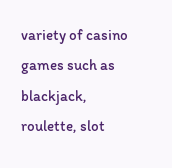variety of casino games such as blackjack, roulette, slot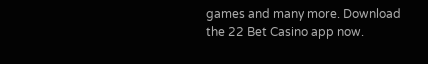games and many more. Download the 22 Bet Casino app now.